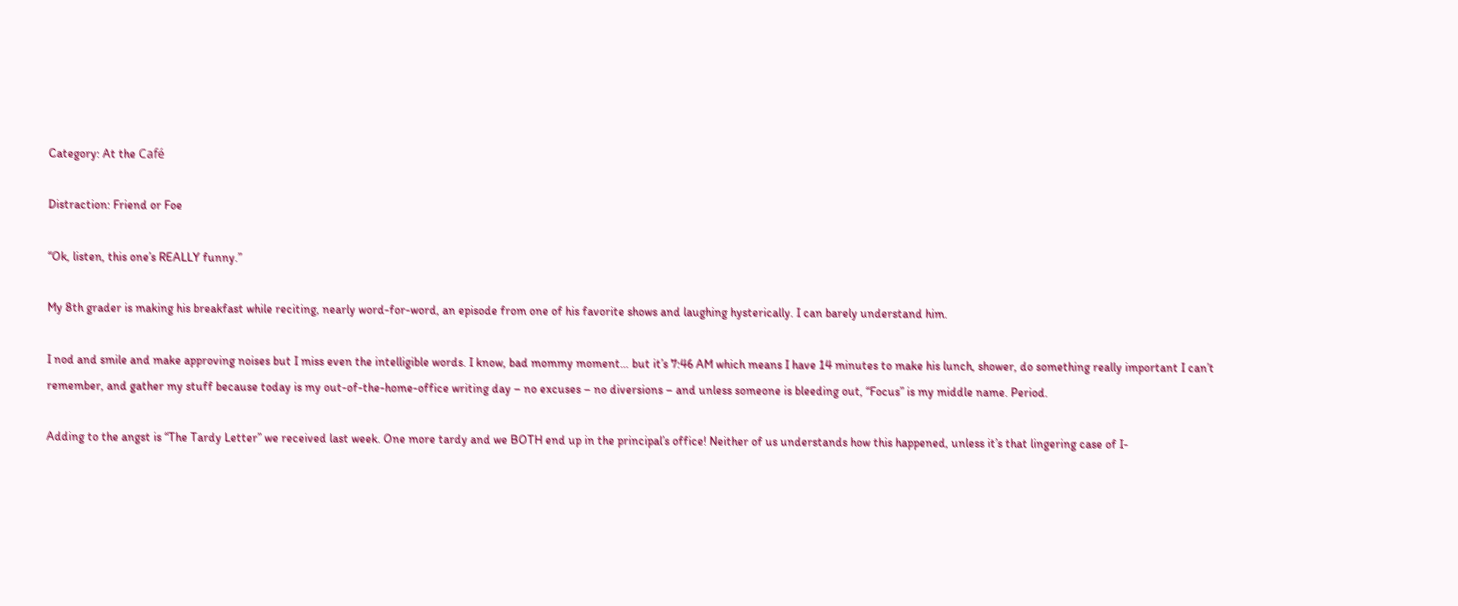Category: At the Café

Distraction: Friend or Foe

“Ok, listen, this one’s REALLY funny.”

My 8th grader is making his breakfast while reciting, nearly word-for-word, an episode from one of his favorite shows and laughing hysterically. I can barely understand him.

I nod and smile and make approving noises but I miss even the intelligible words. I know, bad mommy moment… but it’s 7:46 AM which means I have 14 minutes to make his lunch, shower, do something really important I can’t remember, and gather my stuff because today is my out-of-the-home-office writing day – no excuses – no diversions – and unless someone is bleeding out, “Focus” is my middle name. Period.

Adding to the angst is “The Tardy Letter” we received last week. One more tardy and we BOTH end up in the principal’s office! Neither of us understands how this happened, unless it’s that lingering case of I-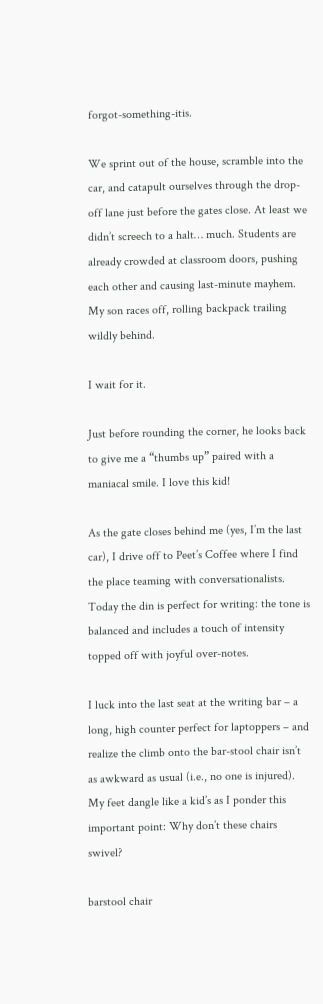forgot-something-itis.

We sprint out of the house, scramble into the car, and catapult ourselves through the drop-off lane just before the gates close. At least we didn’t screech to a halt… much. Students are already crowded at classroom doors, pushing each other and causing last-minute mayhem. My son races off, rolling backpack trailing wildly behind.

I wait for it.

Just before rounding the corner, he looks back to give me a “thumbs up” paired with a maniacal smile. I love this kid!

As the gate closes behind me (yes, I’m the last car), I drive off to Peet’s Coffee where I find the place teaming with conversationalists. Today the din is perfect for writing: the tone is balanced and includes a touch of intensity topped off with joyful over-notes.

I luck into the last seat at the writing bar – a long, high counter perfect for laptoppers – and realize the climb onto the bar-stool chair isn’t as awkward as usual (i.e., no one is injured). My feet dangle like a kid’s as I ponder this important point: Why don’t these chairs swivel?

barstool chair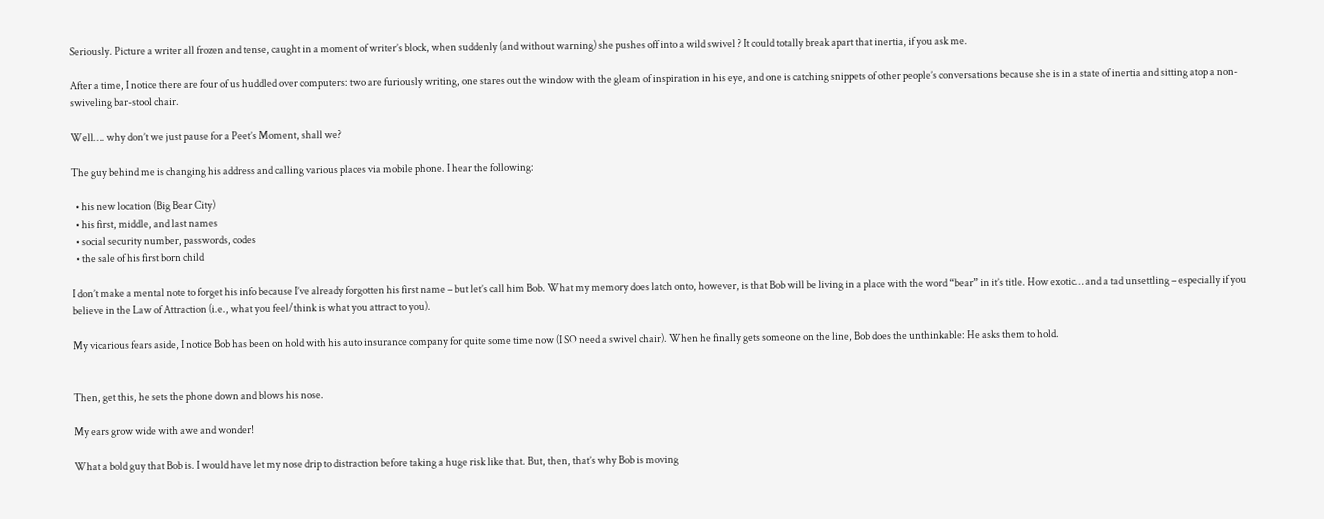Seriously. Picture a writer all frozen and tense, caught in a moment of writer’s block, when suddenly (and without warning) she pushes off into a wild swivel ? It could totally break apart that inertia, if you ask me.

After a time, I notice there are four of us huddled over computers: two are furiously writing, one stares out the window with the gleam of inspiration in his eye, and one is catching snippets of other people’s conversations because she is in a state of inertia and sitting atop a non-swiveling bar-stool chair.

Well…. why don’t we just pause for a Peet’s Moment, shall we?

The guy behind me is changing his address and calling various places via mobile phone. I hear the following:

  • his new location (Big Bear City)
  • his first, middle, and last names
  • social security number, passwords, codes
  • the sale of his first born child

I don’t make a mental note to forget his info because I’ve already forgotten his first name – but let’s call him Bob. What my memory does latch onto, however, is that Bob will be living in a place with the word “bear” in it’s title. How exotic… and a tad unsettling – especially if you believe in the Law of Attraction (i.e., what you feel/think is what you attract to you).

My vicarious fears aside, I notice Bob has been on hold with his auto insurance company for quite some time now (I SO need a swivel chair). When he finally gets someone on the line, Bob does the unthinkable: He asks them to hold.


Then, get this, he sets the phone down and blows his nose.

My ears grow wide with awe and wonder!

What a bold guy that Bob is. I would have let my nose drip to distraction before taking a huge risk like that. But, then, that’s why Bob is moving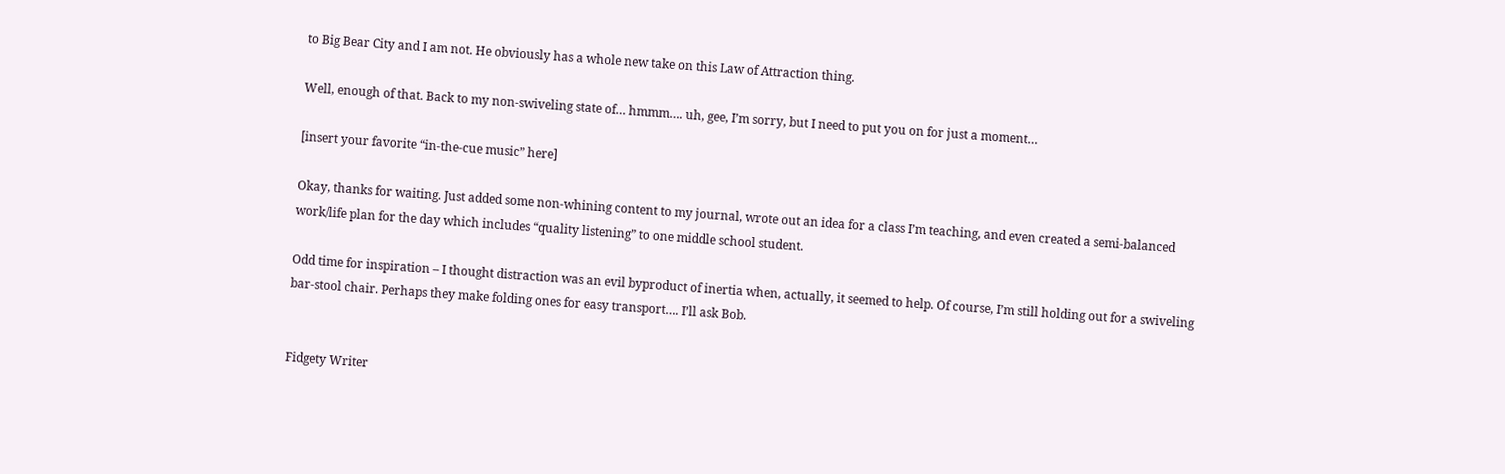to Big Bear City and I am not. He obviously has a whole new take on this Law of Attraction thing.

Well, enough of that. Back to my non-swiveling state of… hmmm…. uh, gee, I’m sorry, but I need to put you on for just a moment…

[insert your favorite “in-the-cue music” here]

Okay, thanks for waiting. Just added some non-whining content to my journal, wrote out an idea for a class I’m teaching, and even created a semi-balanced work/life plan for the day which includes “quality listening” to one middle school student.

Odd time for inspiration – I thought distraction was an evil byproduct of inertia when, actually, it seemed to help. Of course, I’m still holding out for a swiveling bar-stool chair. Perhaps they make folding ones for easy transport…. I’ll ask Bob.


Fidgety Writer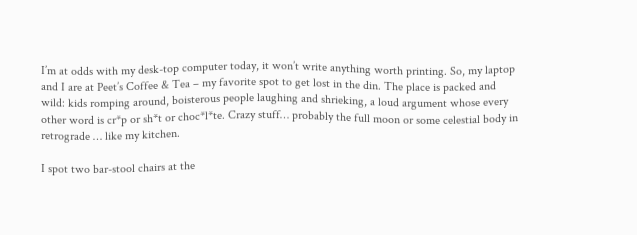I’m at odds with my desk-top computer today, it won’t write anything worth printing. So, my laptop and I are at Peet’s Coffee & Tea – my favorite spot to get lost in the din. The place is packed and wild: kids romping around, boisterous people laughing and shrieking, a loud argument whose every other word is cr*p or sh*t or choc*l*te. Crazy stuff… probably the full moon or some celestial body in retrograde … like my kitchen.

I spot two bar-stool chairs at the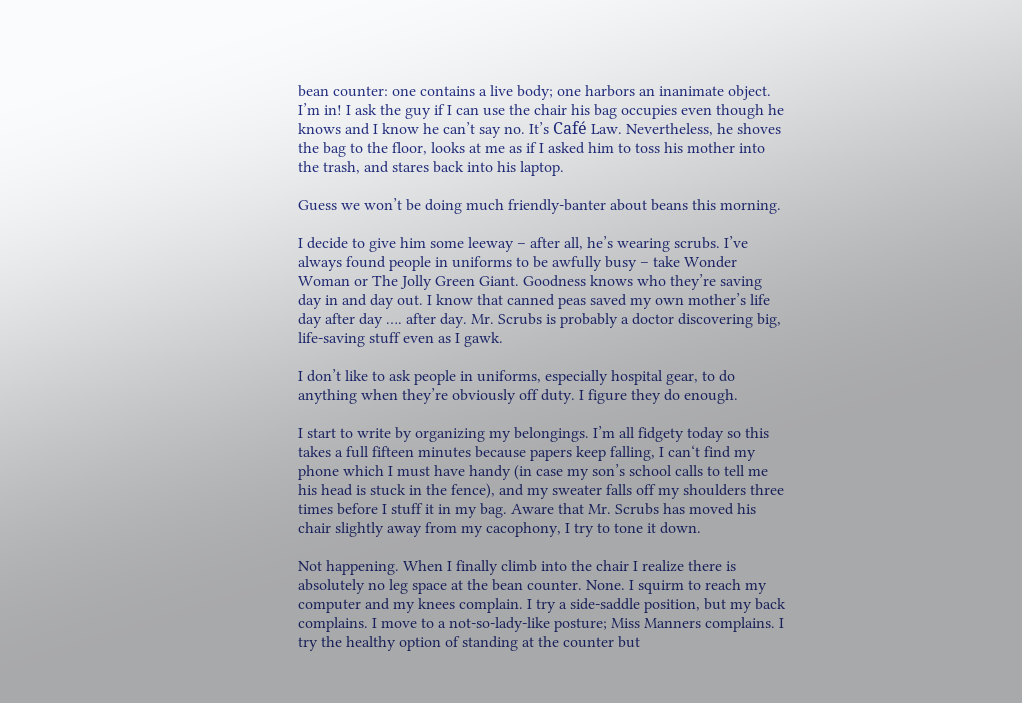bean counter: one contains a live body; one harbors an inanimate object. I’m in! I ask the guy if I can use the chair his bag occupies even though he knows and I know he can’t say no. It’s Café Law. Nevertheless, he shoves the bag to the floor, looks at me as if I asked him to toss his mother into the trash, and stares back into his laptop.

Guess we won’t be doing much friendly-banter about beans this morning.

I decide to give him some leeway – after all, he’s wearing scrubs. I’ve always found people in uniforms to be awfully busy – take Wonder Woman or The Jolly Green Giant. Goodness knows who they’re saving day in and day out. I know that canned peas saved my own mother’s life day after day …. after day. Mr. Scrubs is probably a doctor discovering big, life-saving stuff even as I gawk.

I don’t like to ask people in uniforms, especially hospital gear, to do anything when they’re obviously off duty. I figure they do enough.

I start to write by organizing my belongings. I’m all fidgety today so this takes a full fifteen minutes because papers keep falling, I can‘t find my phone which I must have handy (in case my son’s school calls to tell me his head is stuck in the fence), and my sweater falls off my shoulders three times before I stuff it in my bag. Aware that Mr. Scrubs has moved his chair slightly away from my cacophony, I try to tone it down.

Not happening. When I finally climb into the chair I realize there is absolutely no leg space at the bean counter. None. I squirm to reach my computer and my knees complain. I try a side-saddle position, but my back complains. I move to a not-so-lady-like posture; Miss Manners complains. I try the healthy option of standing at the counter but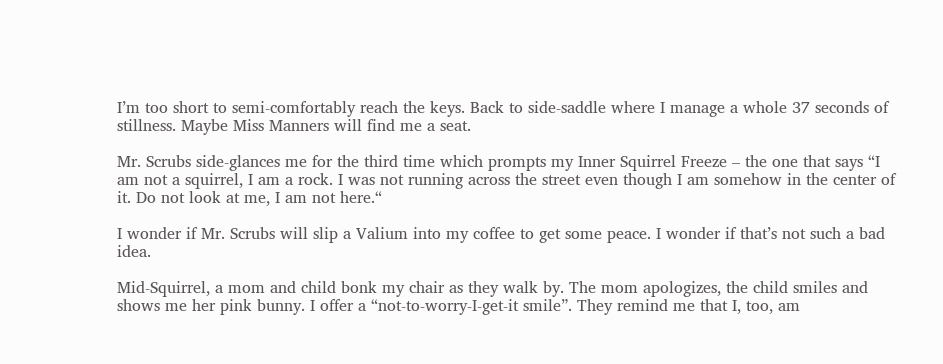I’m too short to semi-comfortably reach the keys. Back to side-saddle where I manage a whole 37 seconds of stillness. Maybe Miss Manners will find me a seat.

Mr. Scrubs side-glances me for the third time which prompts my Inner Squirrel Freeze – the one that says “I am not a squirrel, I am a rock. I was not running across the street even though I am somehow in the center of it. Do not look at me, I am not here.“

I wonder if Mr. Scrubs will slip a Valium into my coffee to get some peace. I wonder if that’s not such a bad idea.

Mid-Squirrel, a mom and child bonk my chair as they walk by. The mom apologizes, the child smiles and shows me her pink bunny. I offer a “not-to-worry-I-get-it smile”. They remind me that I, too, am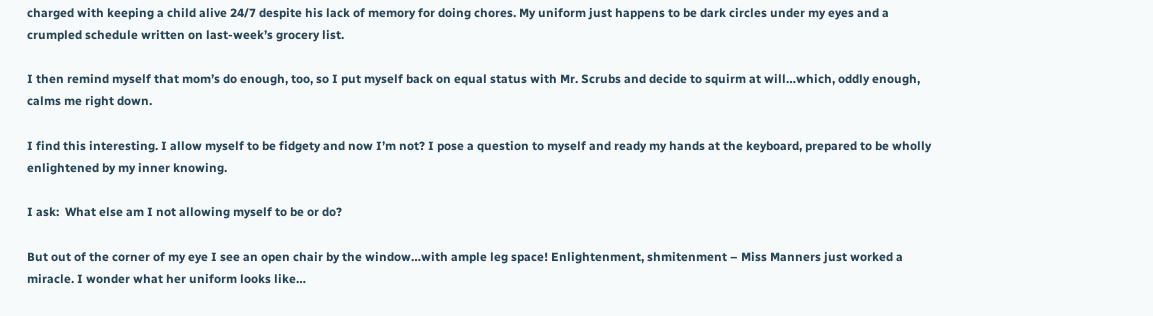charged with keeping a child alive 24/7 despite his lack of memory for doing chores. My uniform just happens to be dark circles under my eyes and a crumpled schedule written on last-week’s grocery list.

I then remind myself that mom’s do enough, too, so I put myself back on equal status with Mr. Scrubs and decide to squirm at will…which, oddly enough, calms me right down.

I find this interesting. I allow myself to be fidgety and now I’m not? I pose a question to myself and ready my hands at the keyboard, prepared to be wholly enlightened by my inner knowing.

I ask:  What else am I not allowing myself to be or do?

But out of the corner of my eye I see an open chair by the window…with ample leg space! Enlightenment, shmitenment – Miss Manners just worked a miracle. I wonder what her uniform looks like…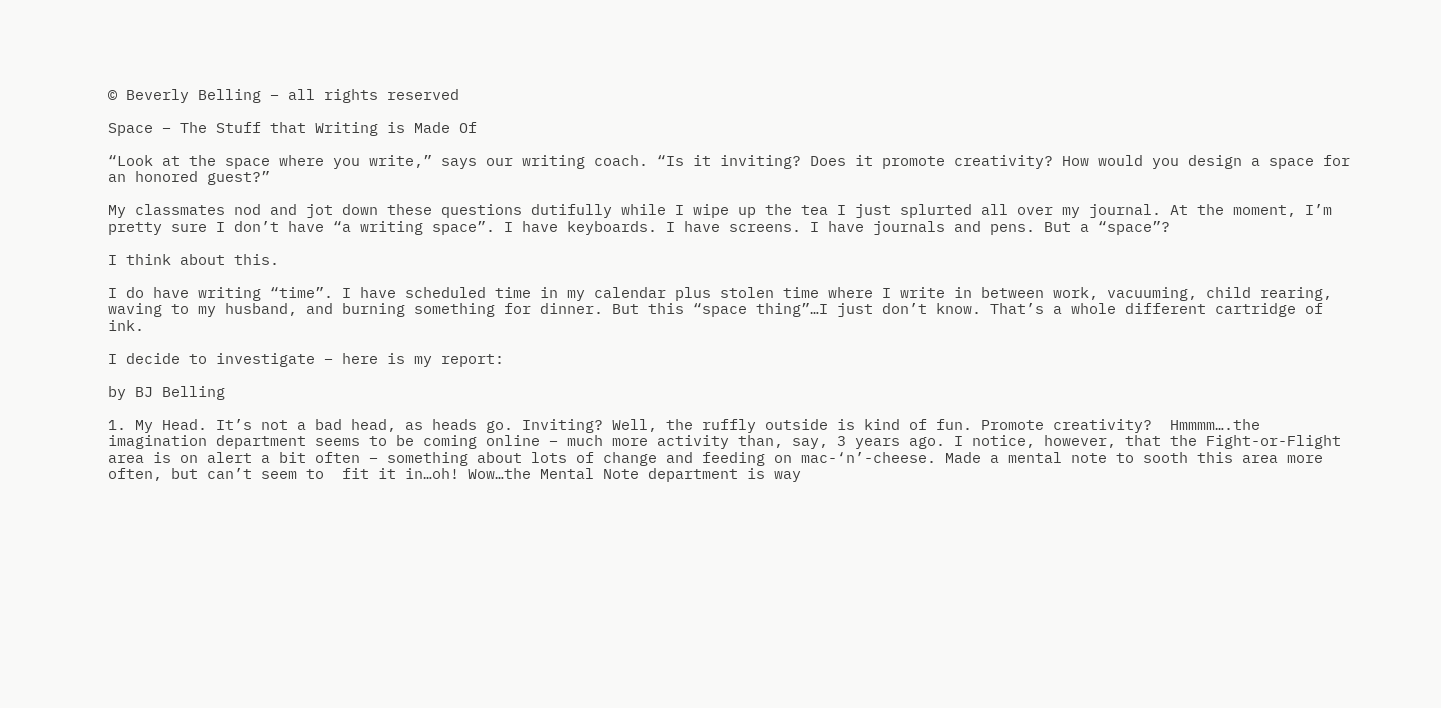© Beverly Belling – all rights reserved

Space – The Stuff that Writing is Made Of

“Look at the space where you write,” says our writing coach. “Is it inviting? Does it promote creativity? How would you design a space for an honored guest?”

My classmates nod and jot down these questions dutifully while I wipe up the tea I just splurted all over my journal. At the moment, I’m pretty sure I don’t have “a writing space”. I have keyboards. I have screens. I have journals and pens. But a “space”?

I think about this.

I do have writing “time”. I have scheduled time in my calendar plus stolen time where I write in between work, vacuuming, child rearing, waving to my husband, and burning something for dinner. But this “space thing”…I just don’t know. That’s a whole different cartridge of ink.

I decide to investigate – here is my report:

by BJ Belling

1. My Head. It’s not a bad head, as heads go. Inviting? Well, the ruffly outside is kind of fun. Promote creativity?  Hmmmm….the imagination department seems to be coming online – much more activity than, say, 3 years ago. I notice, however, that the Fight-or-Flight area is on alert a bit often – something about lots of change and feeding on mac-‘n’-cheese. Made a mental note to sooth this area more often, but can’t seem to  fit it in…oh! Wow…the Mental Note department is way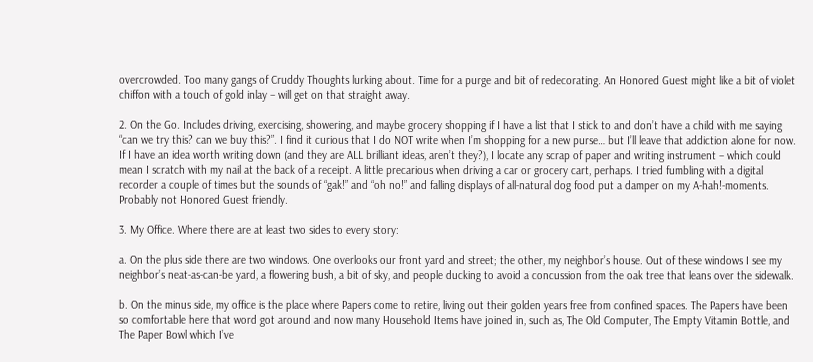overcrowded. Too many gangs of Cruddy Thoughts lurking about. Time for a purge and bit of redecorating. An Honored Guest might like a bit of violet chiffon with a touch of gold inlay – will get on that straight away.

2. On the Go. Includes driving, exercising, showering, and maybe grocery shopping if I have a list that I stick to and don’t have a child with me saying “can we try this? can we buy this?”. I find it curious that I do NOT write when I’m shopping for a new purse… but I’ll leave that addiction alone for now. If I have an idea worth writing down (and they are ALL brilliant ideas, aren’t they?), I locate any scrap of paper and writing instrument – which could mean I scratch with my nail at the back of a receipt. A little precarious when driving a car or grocery cart, perhaps. I tried fumbling with a digital recorder a couple of times but the sounds of “gak!” and “oh no!” and falling displays of all-natural dog food put a damper on my A-hah!-moments. Probably not Honored Guest friendly.

3. My Office. Where there are at least two sides to every story:

a. On the plus side there are two windows. One overlooks our front yard and street; the other, my neighbor’s house. Out of these windows I see my neighbor’s neat-as-can-be yard, a flowering bush, a bit of sky, and people ducking to avoid a concussion from the oak tree that leans over the sidewalk.

b. On the minus side, my office is the place where Papers come to retire, living out their golden years free from confined spaces. The Papers have been so comfortable here that word got around and now many Household Items have joined in, such as, The Old Computer, The Empty Vitamin Bottle, and The Paper Bowl which I’ve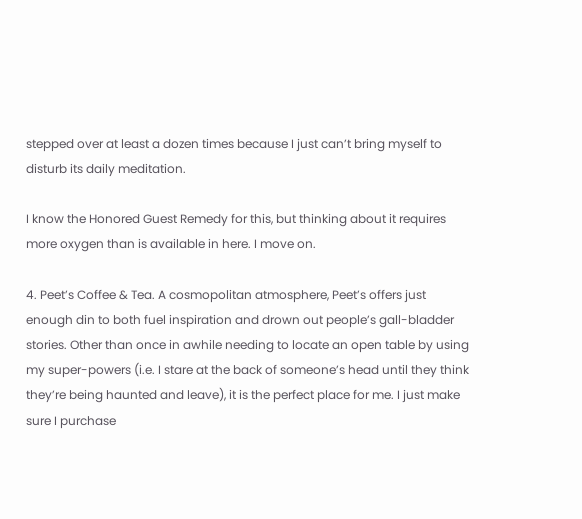stepped over at least a dozen times because I just can’t bring myself to disturb its daily meditation.

I know the Honored Guest Remedy for this, but thinking about it requires more oxygen than is available in here. I move on.

4. Peet’s Coffee & Tea. A cosmopolitan atmosphere, Peet’s offers just enough din to both fuel inspiration and drown out people’s gall-bladder stories. Other than once in awhile needing to locate an open table by using my super-powers (i.e. I stare at the back of someone’s head until they think they’re being haunted and leave), it is the perfect place for me. I just make sure I purchase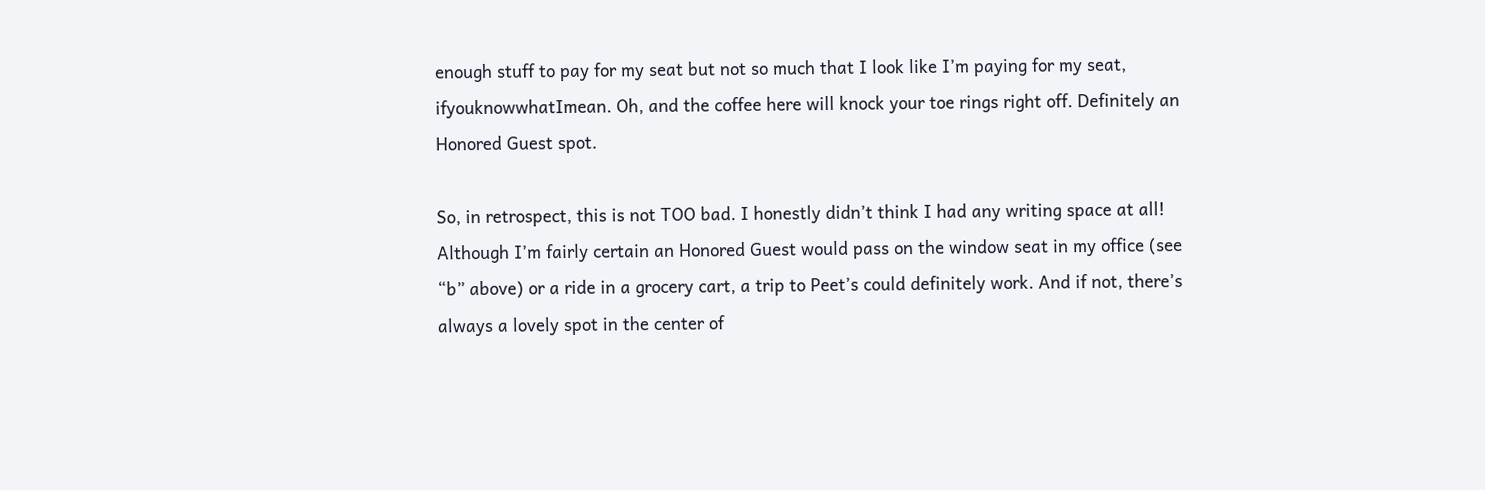enough stuff to pay for my seat but not so much that I look like I’m paying for my seat, ifyouknowwhatImean. Oh, and the coffee here will knock your toe rings right off. Definitely an Honored Guest spot.

So, in retrospect, this is not TOO bad. I honestly didn’t think I had any writing space at all! Although I’m fairly certain an Honored Guest would pass on the window seat in my office (see “b” above) or a ride in a grocery cart, a trip to Peet’s could definitely work. And if not, there’s always a lovely spot in the center of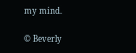my mind.

© Beverly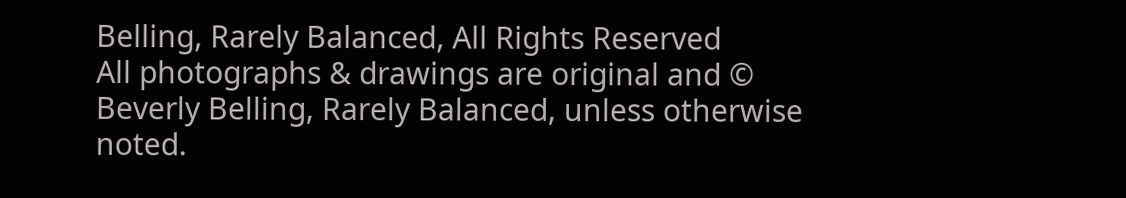Belling, Rarely Balanced, All Rights Reserved
All photographs & drawings are original and © Beverly Belling, Rarely Balanced, unless otherwise noted.